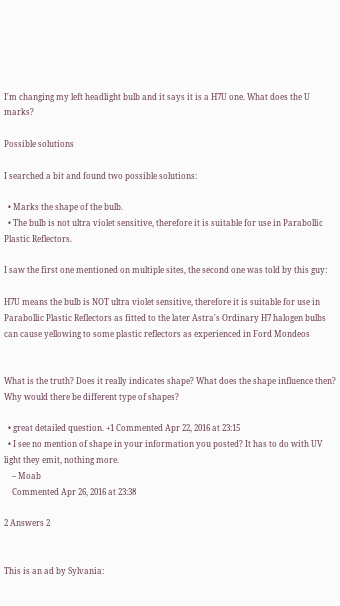I'm changing my left headlight bulb and it says it is a H7U one. What does the U marks?

Possible solutions

I searched a bit and found two possible solutions:

  • Marks the shape of the bulb.
  • The bulb is not ultra violet sensitive, therefore it is suitable for use in Parabollic Plastic Reflectors.

I saw the first one mentioned on multiple sites, the second one was told by this guy:

H7U means the bulb is NOT ultra violet sensitive, therefore it is suitable for use in Parabollic Plastic Reflectors as fitted to the later Astra's Ordinary H7 halogen bulbs can cause yellowing to some plastic reflectors as experienced in Ford Mondeos


What is the truth? Does it really indicates shape? What does the shape influence then? Why would there be different type of shapes?

  • great detailed question. +1 Commented Apr 22, 2016 at 23:15
  • I see no mention of shape in your information you posted? It has to do with UV light they emit, nothing more.
    – Moab
    Commented Apr 26, 2016 at 23:38

2 Answers 2


This is an ad by Sylvania: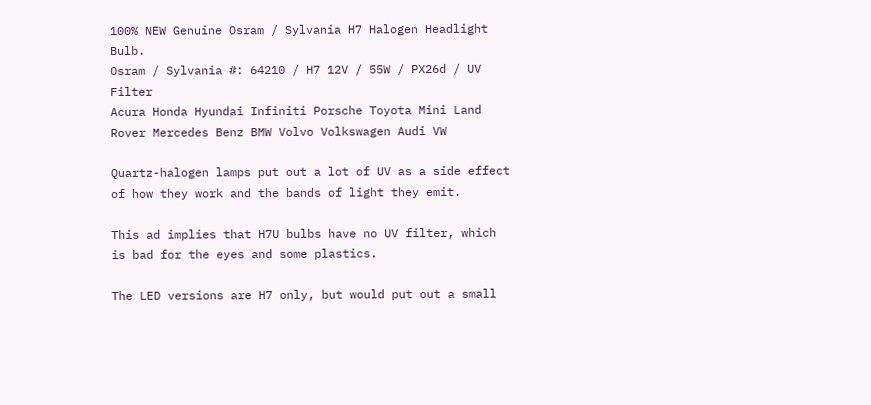100% NEW Genuine Osram / Sylvania H7 Halogen Headlight Bulb.
Osram / Sylvania #: 64210 / H7 12V / 55W / PX26d / UV Filter
Acura Honda Hyundai Infiniti Porsche Toyota Mini Land Rover Mercedes Benz BMW Volvo Volkswagen Audi VW

Quartz-halogen lamps put out a lot of UV as a side effect of how they work and the bands of light they emit.

This ad implies that H7U bulbs have no UV filter, which is bad for the eyes and some plastics.

The LED versions are H7 only, but would put out a small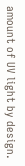amount of UV light by design.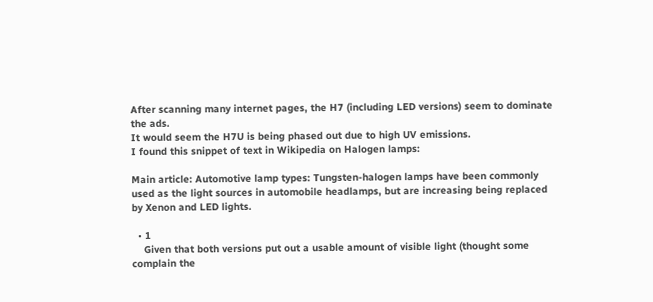After scanning many internet pages, the H7 (including LED versions) seem to dominate the ads.
It would seem the H7U is being phased out due to high UV emissions.
I found this snippet of text in Wikipedia on Halogen lamps:

Main article: Automotive lamp types: Tungsten-halogen lamps have been commonly used as the light sources in automobile headlamps, but are increasing being replaced by Xenon and LED lights.

  • 1
    Given that both versions put out a usable amount of visible light (thought some complain the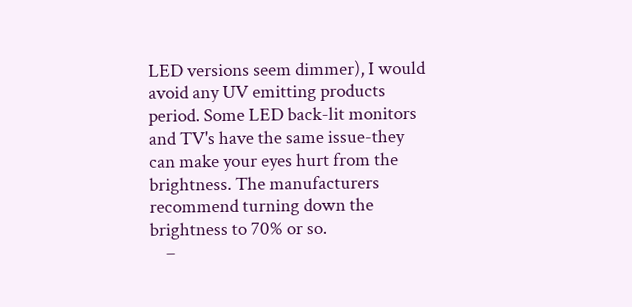LED versions seem dimmer), I would avoid any UV emitting products period. Some LED back-lit monitors and TV's have the same issue-they can make your eyes hurt from the brightness. The manufacturers recommend turning down the brightness to 70% or so.
    –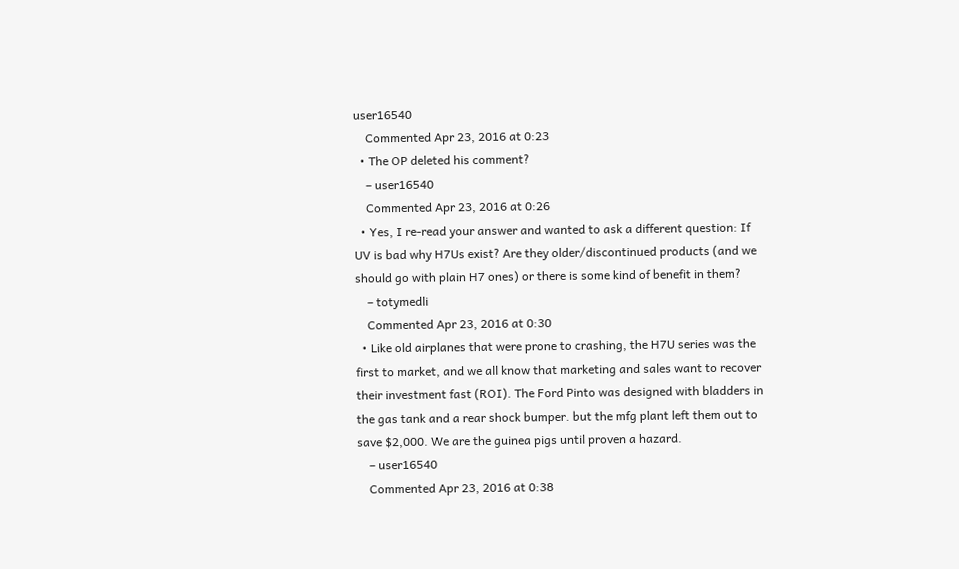user16540
    Commented Apr 23, 2016 at 0:23
  • The OP deleted his comment?
    – user16540
    Commented Apr 23, 2016 at 0:26
  • Yes, I re-read your answer and wanted to ask a different question: If UV is bad why H7Us exist? Are they older/discontinued products (and we should go with plain H7 ones) or there is some kind of benefit in them?
    – totymedli
    Commented Apr 23, 2016 at 0:30
  • Like old airplanes that were prone to crashing, the H7U series was the first to market, and we all know that marketing and sales want to recover their investment fast (ROI). The Ford Pinto was designed with bladders in the gas tank and a rear shock bumper. but the mfg plant left them out to save $2,000. We are the guinea pigs until proven a hazard.
    – user16540
    Commented Apr 23, 2016 at 0:38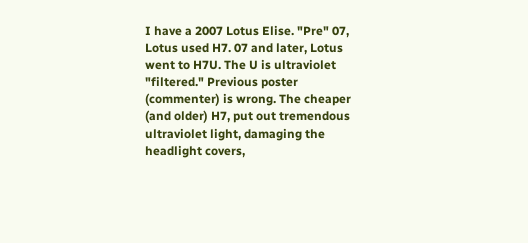I have a 2007 Lotus Elise. "Pre" 07, Lotus used H7. 07 and later, Lotus went to H7U. The U is ultraviolet "filtered." Previous poster (commenter) is wrong. The cheaper (and older) H7, put out tremendous ultraviolet light, damaging the headlight covers,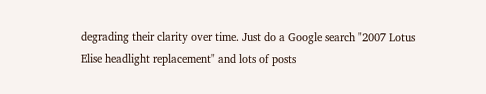degrading their clarity over time. Just do a Google search "2007 Lotus Elise headlight replacement" and lots of posts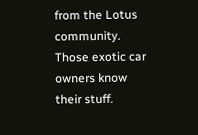from the Lotus community. Those exotic car owners know their stuff.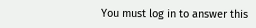You must log in to answer this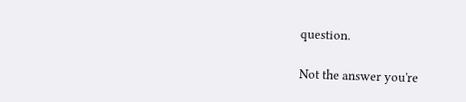question.

Not the answer you're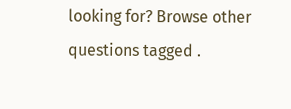looking for? Browse other questions tagged .